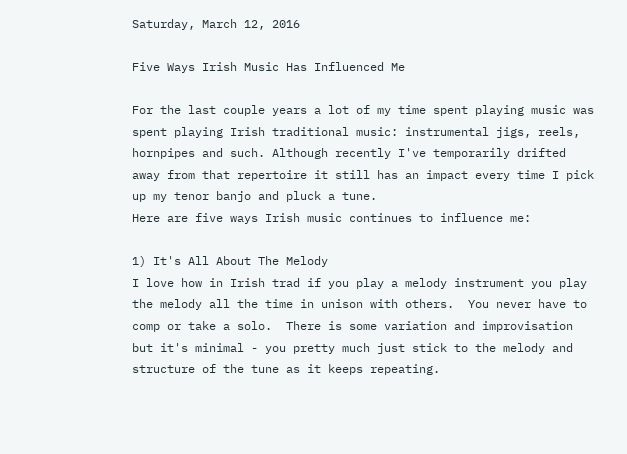Saturday, March 12, 2016

Five Ways Irish Music Has Influenced Me

For the last couple years a lot of my time spent playing music was spent playing Irish traditional music: instrumental jigs, reels, hornpipes and such. Although recently I've temporarily drifted away from that repertoire it still has an impact every time I pick up my tenor banjo and pluck a tune.
Here are five ways Irish music continues to influence me:

1) It's All About The Melody
I love how in Irish trad if you play a melody instrument you play the melody all the time in unison with others.  You never have to comp or take a solo.  There is some variation and improvisation but it's minimal - you pretty much just stick to the melody and structure of the tune as it keeps repeating.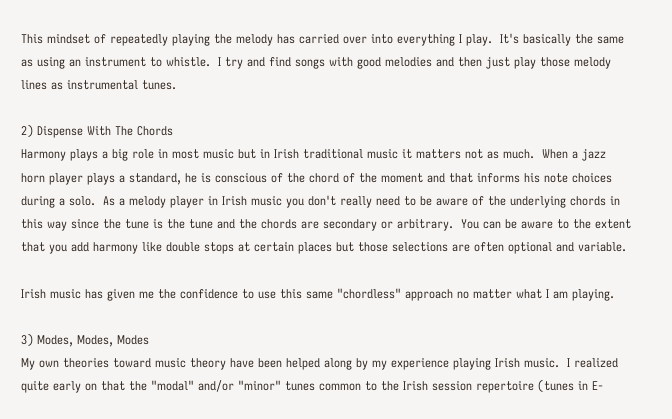This mindset of repeatedly playing the melody has carried over into everything I play.  It's basically the same as using an instrument to whistle.  I try and find songs with good melodies and then just play those melody lines as instrumental tunes.

2) Dispense With The Chords
Harmony plays a big role in most music but in Irish traditional music it matters not as much.  When a jazz horn player plays a standard, he is conscious of the chord of the moment and that informs his note choices during a solo.  As a melody player in Irish music you don't really need to be aware of the underlying chords in this way since the tune is the tune and the chords are secondary or arbitrary.  You can be aware to the extent that you add harmony like double stops at certain places but those selections are often optional and variable.

Irish music has given me the confidence to use this same "chordless" approach no matter what I am playing.

3) Modes, Modes, Modes
My own theories toward music theory have been helped along by my experience playing Irish music.  I realized quite early on that the "modal" and/or "minor" tunes common to the Irish session repertoire (tunes in E-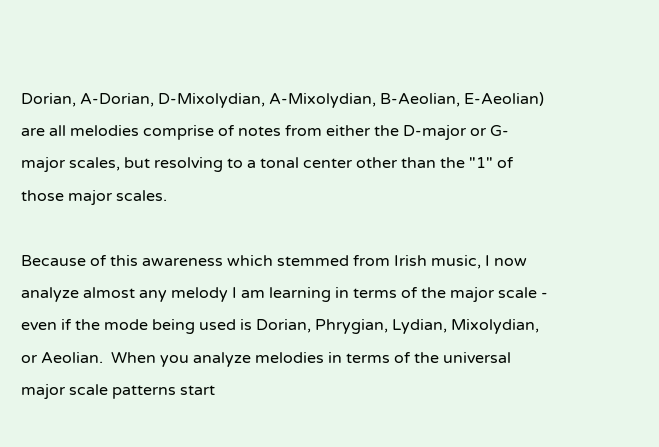Dorian, A-Dorian, D-Mixolydian, A-Mixolydian, B-Aeolian, E-Aeolian) are all melodies comprise of notes from either the D-major or G-major scales, but resolving to a tonal center other than the "1" of those major scales.

Because of this awareness which stemmed from Irish music, I now analyze almost any melody I am learning in terms of the major scale - even if the mode being used is Dorian, Phrygian, Lydian, Mixolydian, or Aeolian.  When you analyze melodies in terms of the universal major scale patterns start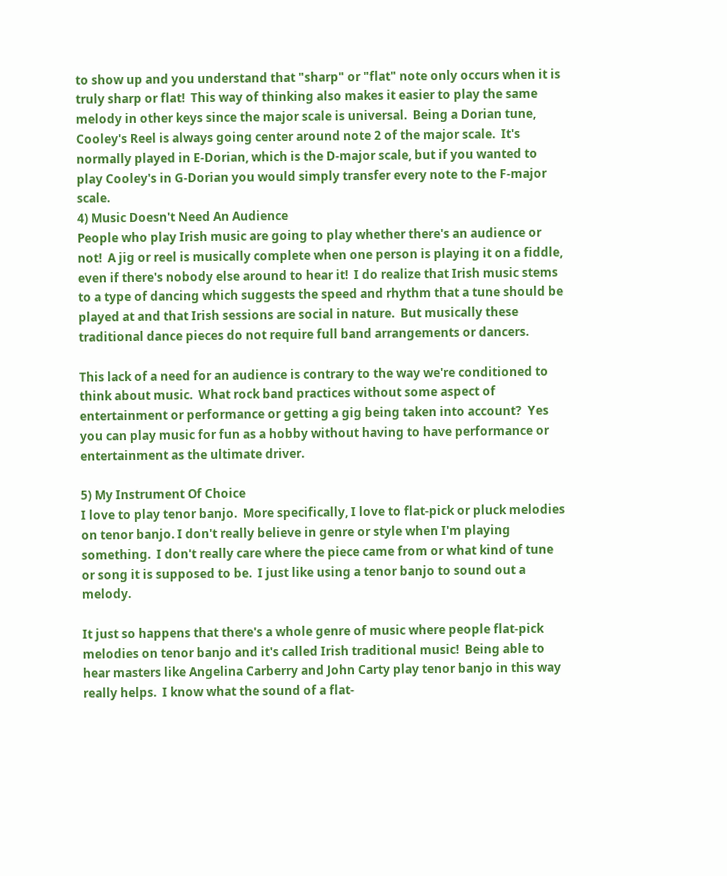to show up and you understand that "sharp" or "flat" note only occurs when it is truly sharp or flat!  This way of thinking also makes it easier to play the same melody in other keys since the major scale is universal.  Being a Dorian tune, Cooley's Reel is always going center around note 2 of the major scale.  It's normally played in E-Dorian, which is the D-major scale, but if you wanted to play Cooley's in G-Dorian you would simply transfer every note to the F-major scale.
4) Music Doesn't Need An Audience
People who play Irish music are going to play whether there's an audience or not!  A jig or reel is musically complete when one person is playing it on a fiddle, even if there's nobody else around to hear it!  I do realize that Irish music stems to a type of dancing which suggests the speed and rhythm that a tune should be played at and that Irish sessions are social in nature.  But musically these traditional dance pieces do not require full band arrangements or dancers.

This lack of a need for an audience is contrary to the way we're conditioned to think about music.  What rock band practices without some aspect of entertainment or performance or getting a gig being taken into account?  Yes you can play music for fun as a hobby without having to have performance or entertainment as the ultimate driver.

5) My Instrument Of Choice
I love to play tenor banjo.  More specifically, I love to flat-pick or pluck melodies on tenor banjo. I don't really believe in genre or style when I'm playing something.  I don't really care where the piece came from or what kind of tune or song it is supposed to be.  I just like using a tenor banjo to sound out a melody.

It just so happens that there's a whole genre of music where people flat-pick melodies on tenor banjo and it's called Irish traditional music!  Being able to hear masters like Angelina Carberry and John Carty play tenor banjo in this way really helps.  I know what the sound of a flat-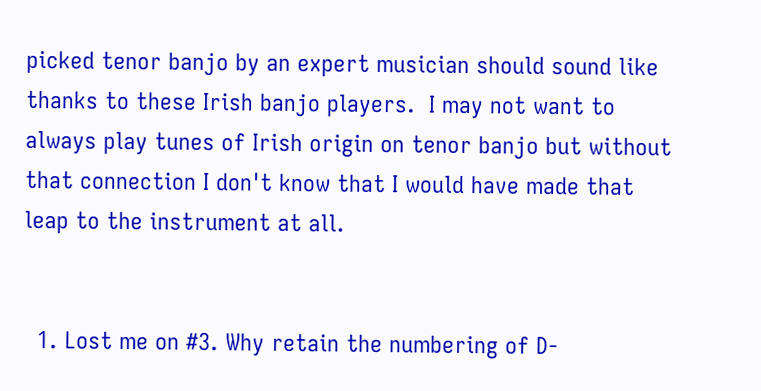picked tenor banjo by an expert musician should sound like thanks to these Irish banjo players.  I may not want to always play tunes of Irish origin on tenor banjo but without that connection I don't know that I would have made that leap to the instrument at all.


  1. Lost me on #3. Why retain the numbering of D-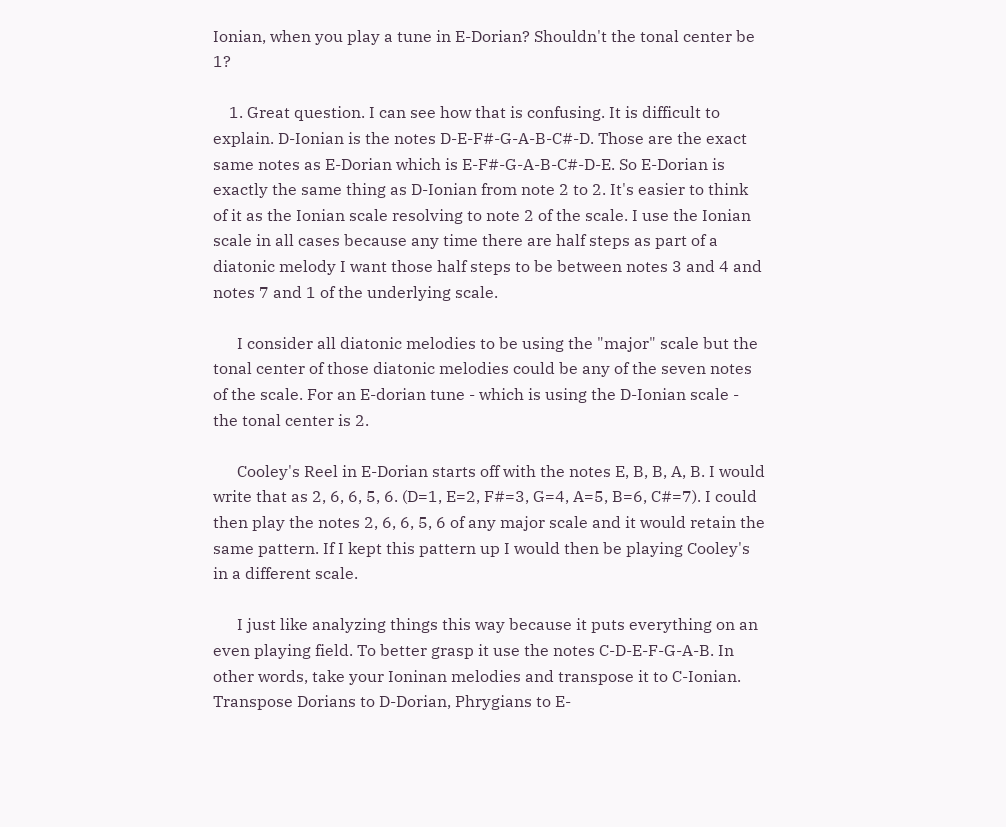Ionian, when you play a tune in E-Dorian? Shouldn't the tonal center be 1?

    1. Great question. I can see how that is confusing. It is difficult to explain. D-Ionian is the notes D-E-F#-G-A-B-C#-D. Those are the exact same notes as E-Dorian which is E-F#-G-A-B-C#-D-E. So E-Dorian is exactly the same thing as D-Ionian from note 2 to 2. It's easier to think of it as the Ionian scale resolving to note 2 of the scale. I use the Ionian scale in all cases because any time there are half steps as part of a diatonic melody I want those half steps to be between notes 3 and 4 and notes 7 and 1 of the underlying scale.

      I consider all diatonic melodies to be using the "major" scale but the tonal center of those diatonic melodies could be any of the seven notes of the scale. For an E-dorian tune - which is using the D-Ionian scale - the tonal center is 2.

      Cooley's Reel in E-Dorian starts off with the notes E, B, B, A, B. I would write that as 2, 6, 6, 5, 6. (D=1, E=2, F#=3, G=4, A=5, B=6, C#=7). I could then play the notes 2, 6, 6, 5, 6 of any major scale and it would retain the same pattern. If I kept this pattern up I would then be playing Cooley's in a different scale.

      I just like analyzing things this way because it puts everything on an even playing field. To better grasp it use the notes C-D-E-F-G-A-B. In other words, take your Ioninan melodies and transpose it to C-Ionian. Transpose Dorians to D-Dorian, Phrygians to E-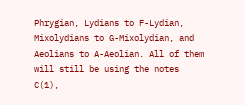Phrygian, Lydians to F-Lydian, Mixolydians to G-Mixolydian, and Aeolians to A-Aeolian. All of them will still be using the notes C(1),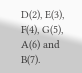D(2), E(3), F(4), G(5), A(6) and B(7).